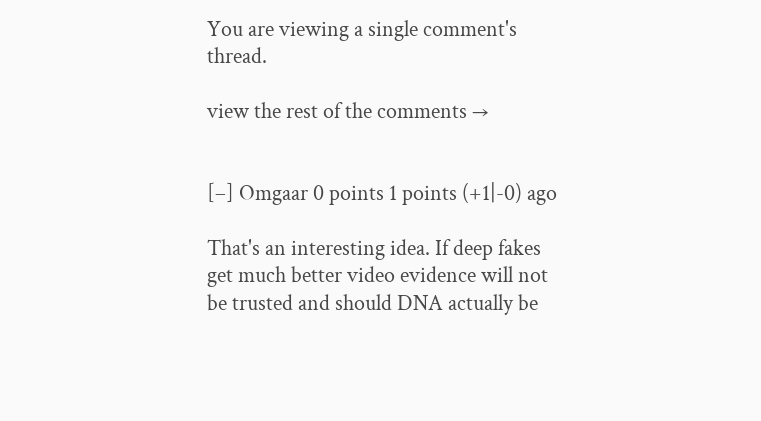You are viewing a single comment's thread.

view the rest of the comments →


[–] Omgaar 0 points 1 points (+1|-0) ago

That's an interesting idea. If deep fakes get much better video evidence will not be trusted and should DNA actually be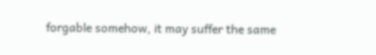forgable somehow, it may suffer the same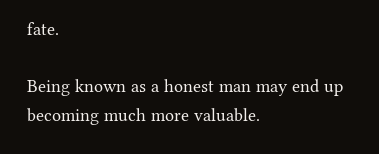fate.

Being known as a honest man may end up becoming much more valuable.